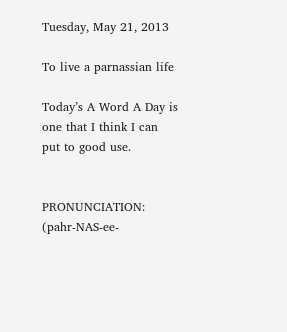Tuesday, May 21, 2013

To live a parnassian life

Today’s A Word A Day is one that I think I can put to good use.


PRONUNCIATION: (pahr-NAS-ee-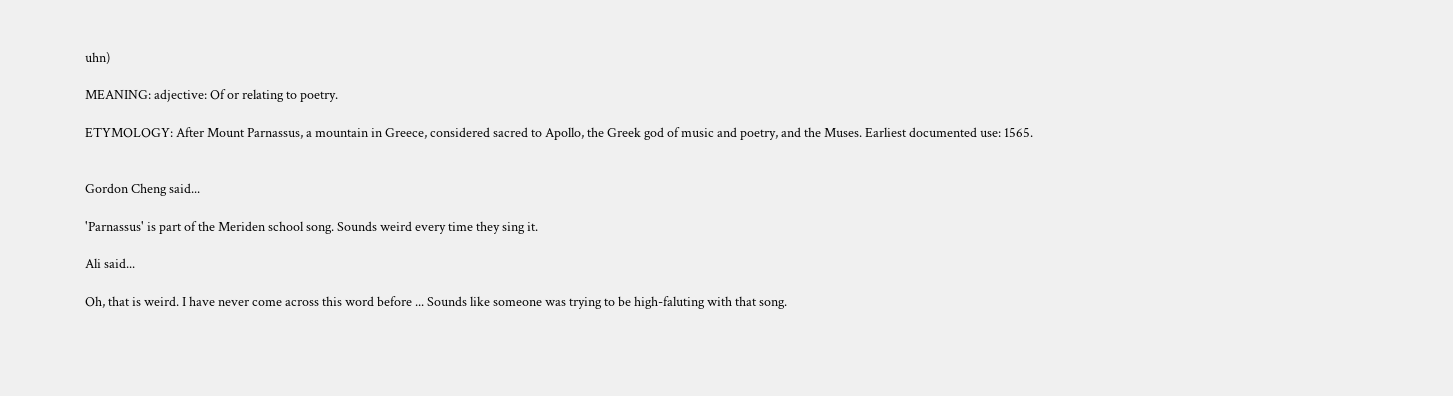uhn)

MEANING: adjective: Of or relating to poetry.

ETYMOLOGY: After Mount Parnassus, a mountain in Greece, considered sacred to Apollo, the Greek god of music and poetry, and the Muses. Earliest documented use: 1565.


Gordon Cheng said...

'Parnassus' is part of the Meriden school song. Sounds weird every time they sing it.

Ali said...

Oh, that is weird. I have never come across this word before ... Sounds like someone was trying to be high-faluting with that song.